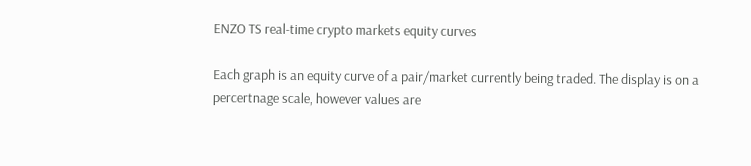ENZO TS real-time crypto markets equity curves

Each graph is an equity curve of a pair/market currently being traded. The display is on a percertnage scale, however values are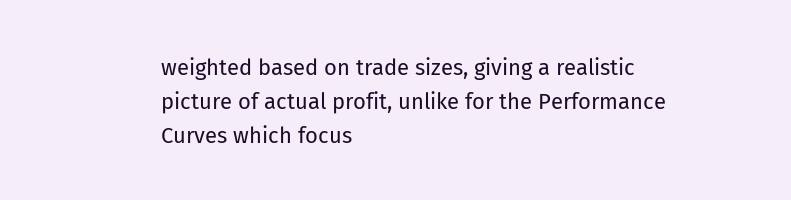weighted based on trade sizes, giving a realistic picture of actual profit, unlike for the Performance Curves which focus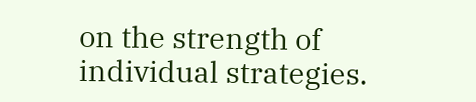on the strength of individual strategies.